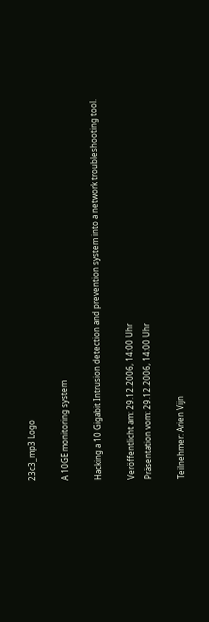23c3_mp3 Logo

A 10GE monitoring system

Hacking a 10 Gigabit Intrusion detection and prevention system into a network troubleshooting tool.

Veröffentlicht am: 29.12.2006, 14:00 Uhr
Präsentation vom: 29.12.2006, 14:00 Uhr

Teilnehmer: Arien Vijn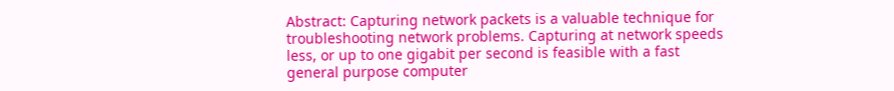Abstract: Capturing network packets is a valuable technique for troubleshooting network problems. Capturing at network speeds less, or up to one gigabit per second is feasible with a fast general purpose computer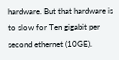hardware. But that hardware is to slow for Ten gigabit per second ethernet (10GE).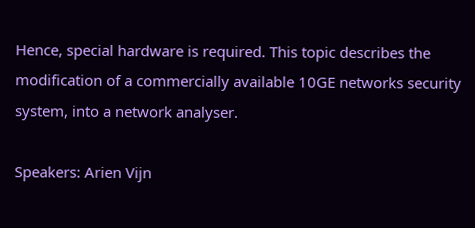Hence, special hardware is required. This topic describes the modification of a commercially available 10GE networks security system, into a network analyser.

Speakers: Arien Vijn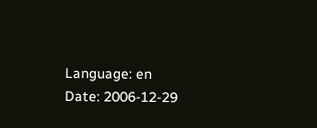Language: en
Date: 2006-12-29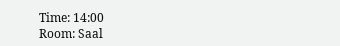Time: 14:00
Room: Saal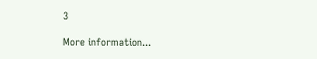3

More information...